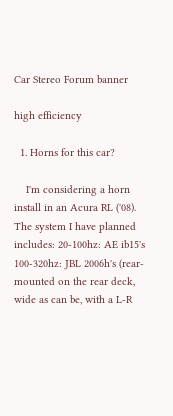Car Stereo Forum banner

high efficiency

  1. Horns for this car?

    I'm considering a horn install in an Acura RL ('08). The system I have planned includes: 20-100hz: AE ib15's 100-320hz: JBL 2006h's (rear-mounted on the rear deck, wide as can be, with a L-R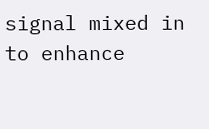signal mixed in to enhance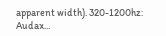apparent width). 320-1200hz: Audax...